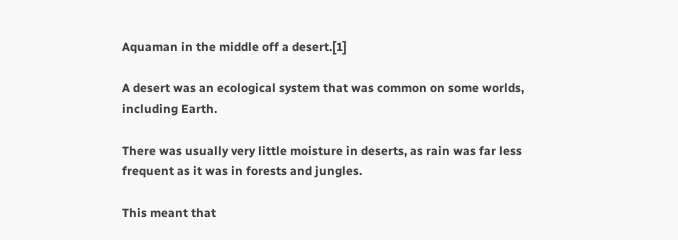Aquaman in the middle off a desert.[1]

A desert was an ecological system that was common on some worlds, including Earth.

There was usually very little moisture in deserts, as rain was far less frequent as it was in forests and jungles.

This meant that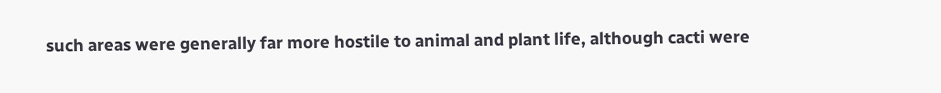such areas were generally far more hostile to animal and plant life, although cacti were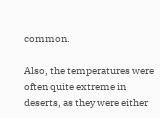common.

Also, the temperatures were often quite extreme in deserts, as they were either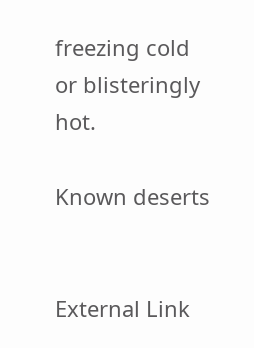freezing cold or blisteringly hot.

Known deserts


External Link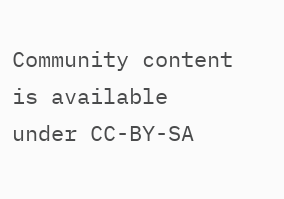Community content is available under CC-BY-SA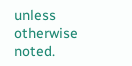unless otherwise noted.